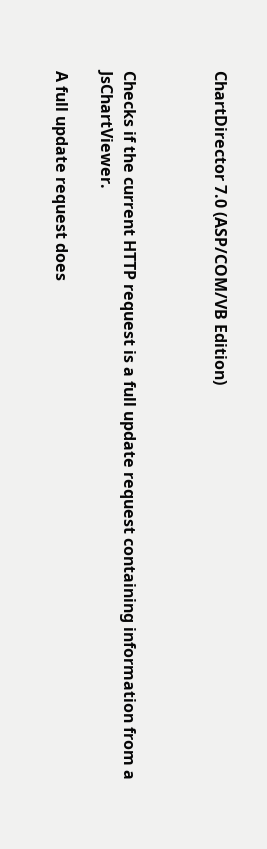ChartDirector 7.0 (ASP/COM/VB Edition)



Checks if the current HTTP request is a full update request containing information from a JsChartViewer.

A full update request does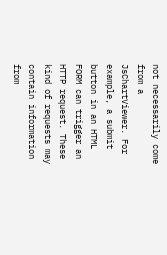not necessarily come from a JsChartViewer. For example, a submit button in an HTML FORM can trigger an HTTP request. These kind of requests may contain information from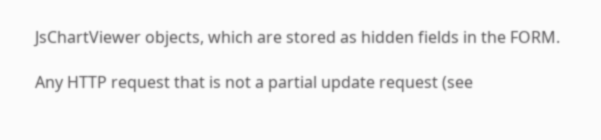JsChartViewer objects, which are stored as hidden fields in the FORM.

Any HTTP request that is not a partial update request (see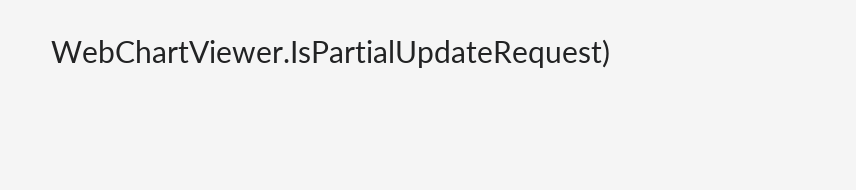WebChartViewer.IsPartialUpdateRequest)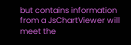but contains information from a JsChartViewer will meet the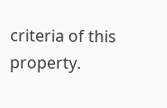criteria of this property.